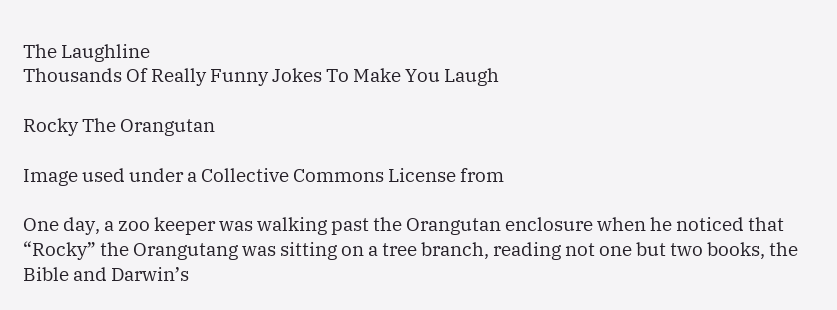The Laughline
Thousands Of Really Funny Jokes To Make You Laugh

Rocky The Orangutan

Image used under a Collective Commons License from

One day, a zoo keeper was walking past the Orangutan enclosure when he noticed that “Rocky” the Orangutang was sitting on a tree branch, reading not one but two books, the Bible and Darwin’s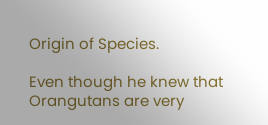Origin of Species.

Even though he knew that Orangutans are very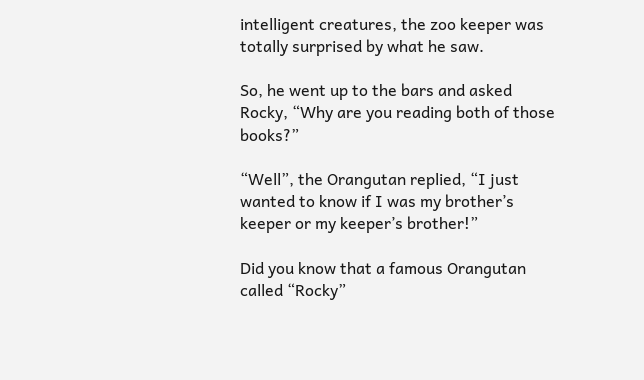intelligent creatures, the zoo keeper was totally surprised by what he saw.

So, he went up to the bars and asked Rocky, “Why are you reading both of those books?”

“Well”, the Orangutan replied, “I just wanted to know if I was my brother’s keeper or my keeper’s brother!”

Did you know that a famous Orangutan called “Rocky”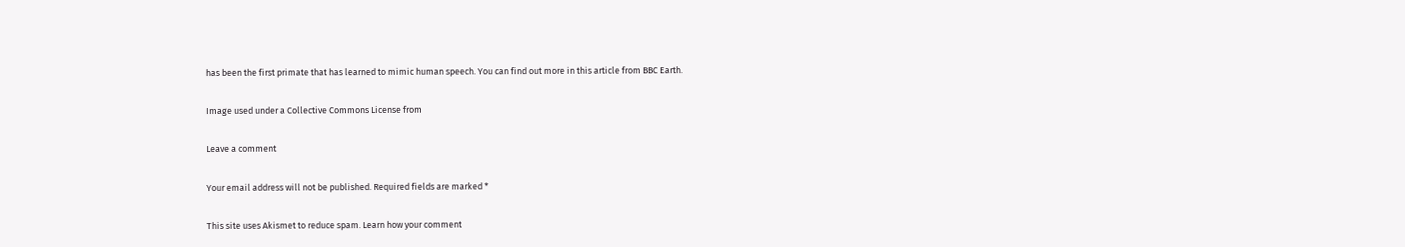has been the first primate that has learned to mimic human speech. You can find out more in this article from BBC Earth.

Image used under a Collective Commons License from

Leave a comment

Your email address will not be published. Required fields are marked *

This site uses Akismet to reduce spam. Learn how your comment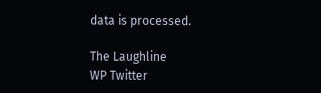data is processed.

The Laughline
WP Twitter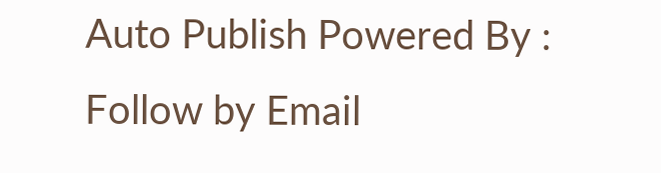Auto Publish Powered By :
Follow by Email